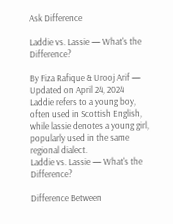Ask Difference

Laddie vs. Lassie — What's the Difference?

By Fiza Rafique & Urooj Arif — Updated on April 24, 2024
Laddie refers to a young boy, often used in Scottish English, while lassie denotes a young girl, popularly used in the same regional dialect.
Laddie vs. Lassie — What's the Difference?

Difference Between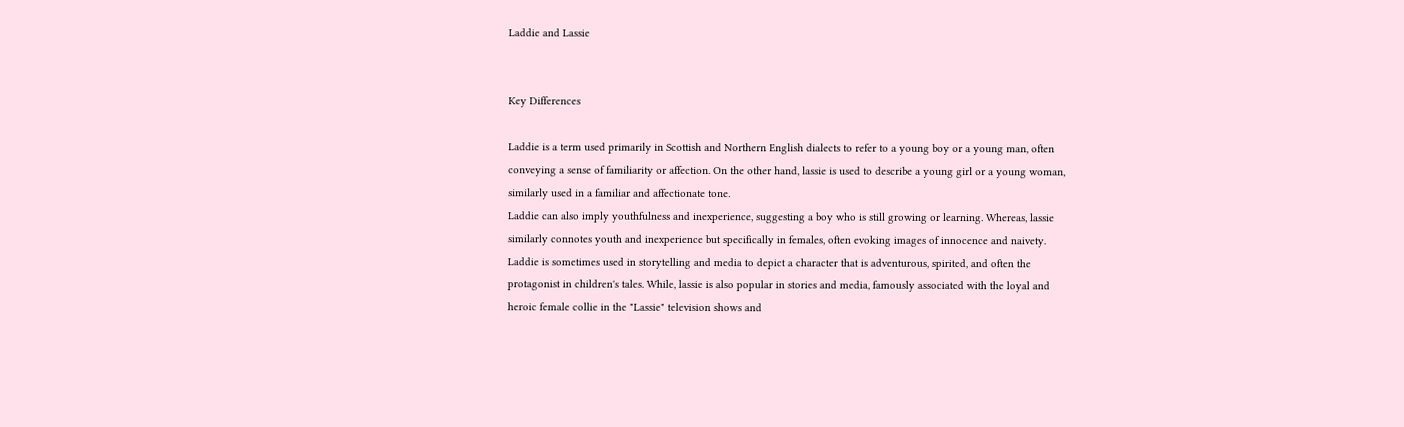Laddie and Lassie


Key Differences

Laddie is a term used primarily in Scottish and Northern English dialects to refer to a young boy or a young man, often conveying a sense of familiarity or affection. On the other hand, lassie is used to describe a young girl or a young woman, similarly used in a familiar and affectionate tone.
Laddie can also imply youthfulness and inexperience, suggesting a boy who is still growing or learning. Whereas, lassie similarly connotes youth and inexperience but specifically in females, often evoking images of innocence and naivety.
Laddie is sometimes used in storytelling and media to depict a character that is adventurous, spirited, and often the protagonist in children's tales. While, lassie is also popular in stories and media, famously associated with the loyal and heroic female collie in the "Lassie" television shows and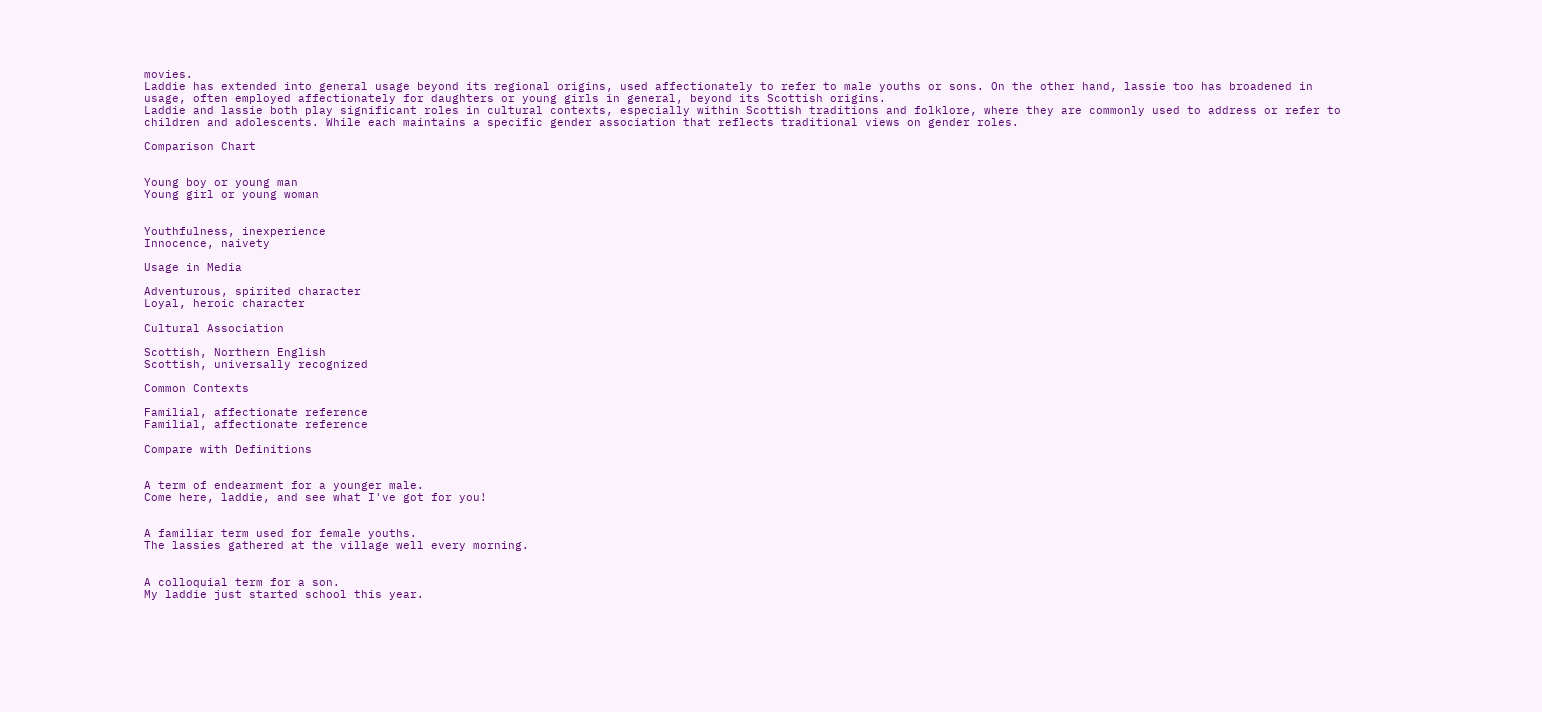movies.
Laddie has extended into general usage beyond its regional origins, used affectionately to refer to male youths or sons. On the other hand, lassie too has broadened in usage, often employed affectionately for daughters or young girls in general, beyond its Scottish origins.
Laddie and lassie both play significant roles in cultural contexts, especially within Scottish traditions and folklore, where they are commonly used to address or refer to children and adolescents. While each maintains a specific gender association that reflects traditional views on gender roles.

Comparison Chart


Young boy or young man
Young girl or young woman


Youthfulness, inexperience
Innocence, naivety

Usage in Media

Adventurous, spirited character
Loyal, heroic character

Cultural Association

Scottish, Northern English
Scottish, universally recognized

Common Contexts

Familial, affectionate reference
Familial, affectionate reference

Compare with Definitions


A term of endearment for a younger male.
Come here, laddie, and see what I've got for you!


A familiar term used for female youths.
The lassies gathered at the village well every morning.


A colloquial term for a son.
My laddie just started school this year.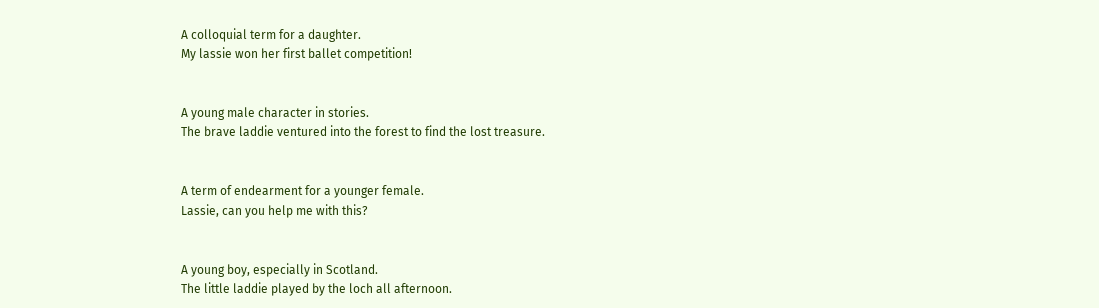A colloquial term for a daughter.
My lassie won her first ballet competition!


A young male character in stories.
The brave laddie ventured into the forest to find the lost treasure.


A term of endearment for a younger female.
Lassie, can you help me with this?


A young boy, especially in Scotland.
The little laddie played by the loch all afternoon.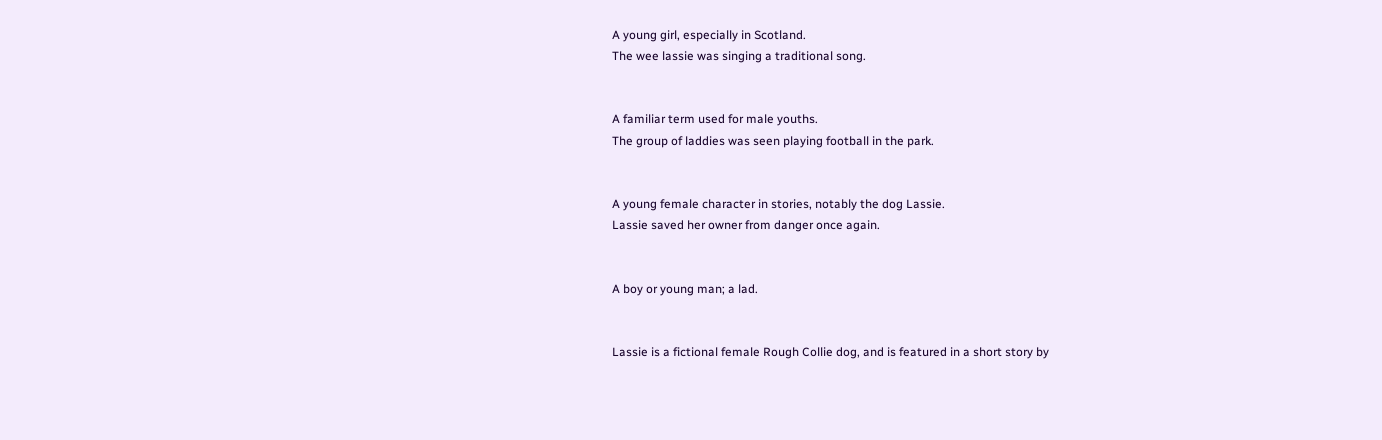A young girl, especially in Scotland.
The wee lassie was singing a traditional song.


A familiar term used for male youths.
The group of laddies was seen playing football in the park.


A young female character in stories, notably the dog Lassie.
Lassie saved her owner from danger once again.


A boy or young man; a lad.


Lassie is a fictional female Rough Collie dog, and is featured in a short story by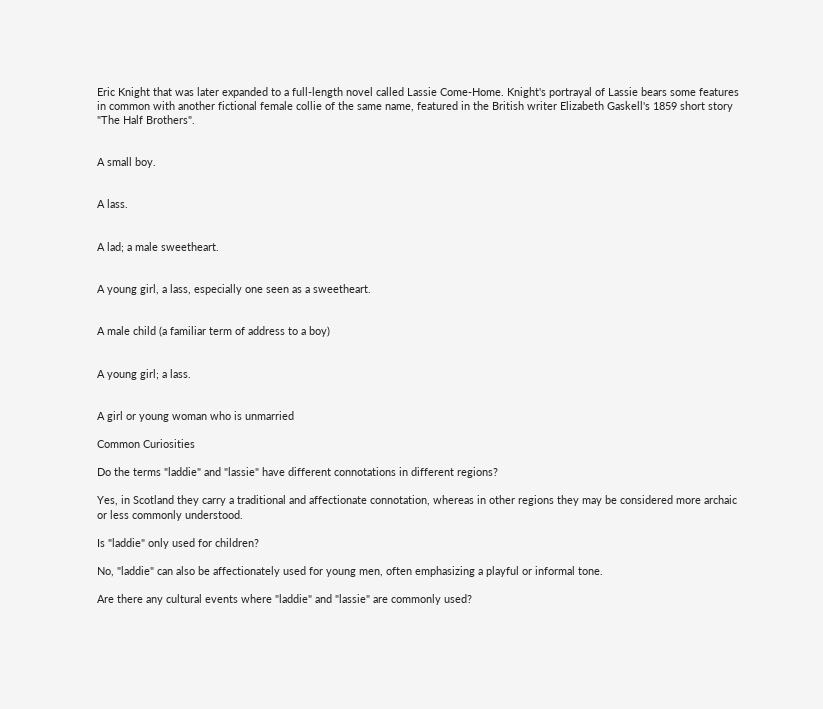Eric Knight that was later expanded to a full-length novel called Lassie Come-Home. Knight's portrayal of Lassie bears some features in common with another fictional female collie of the same name, featured in the British writer Elizabeth Gaskell's 1859 short story "The Half Brothers".


A small boy.


A lass.


A lad; a male sweetheart.


A young girl, a lass, especially one seen as a sweetheart.


A male child (a familiar term of address to a boy)


A young girl; a lass.


A girl or young woman who is unmarried

Common Curiosities

Do the terms "laddie" and "lassie" have different connotations in different regions?

Yes, in Scotland they carry a traditional and affectionate connotation, whereas in other regions they may be considered more archaic or less commonly understood.

Is "laddie" only used for children?

No, "laddie" can also be affectionately used for young men, often emphasizing a playful or informal tone.

Are there any cultural events where "laddie" and "lassie" are commonly used?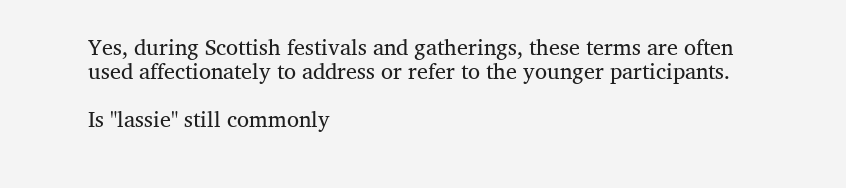Yes, during Scottish festivals and gatherings, these terms are often used affectionately to address or refer to the younger participants.

Is "lassie" still commonly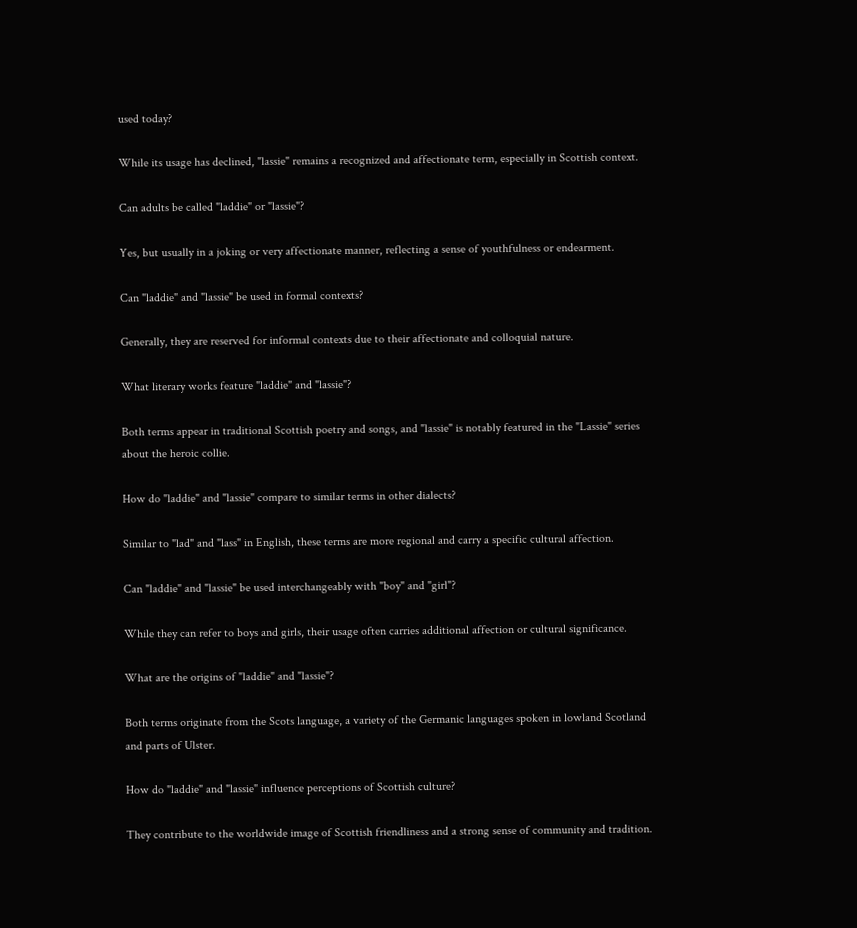used today?

While its usage has declined, "lassie" remains a recognized and affectionate term, especially in Scottish context.

Can adults be called "laddie" or "lassie"?

Yes, but usually in a joking or very affectionate manner, reflecting a sense of youthfulness or endearment.

Can "laddie" and "lassie" be used in formal contexts?

Generally, they are reserved for informal contexts due to their affectionate and colloquial nature.

What literary works feature "laddie" and "lassie"?

Both terms appear in traditional Scottish poetry and songs, and "lassie" is notably featured in the "Lassie" series about the heroic collie.

How do "laddie" and "lassie" compare to similar terms in other dialects?

Similar to "lad" and "lass" in English, these terms are more regional and carry a specific cultural affection.

Can "laddie" and "lassie" be used interchangeably with "boy" and "girl"?

While they can refer to boys and girls, their usage often carries additional affection or cultural significance.

What are the origins of "laddie" and "lassie"?

Both terms originate from the Scots language, a variety of the Germanic languages spoken in lowland Scotland and parts of Ulster.

How do "laddie" and "lassie" influence perceptions of Scottish culture?

They contribute to the worldwide image of Scottish friendliness and a strong sense of community and tradition.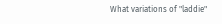What variations of "laddie"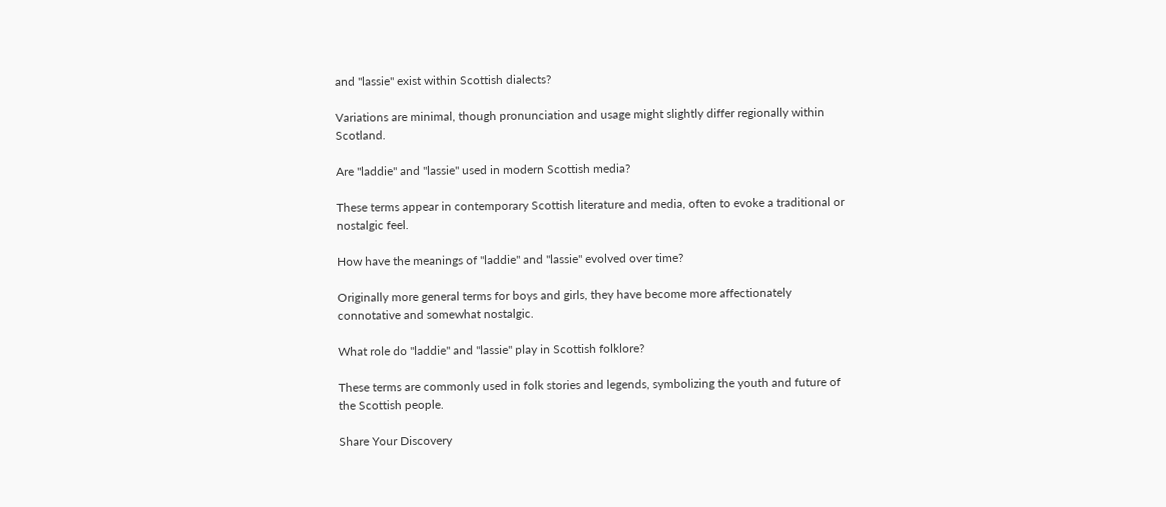and "lassie" exist within Scottish dialects?

Variations are minimal, though pronunciation and usage might slightly differ regionally within Scotland.

Are "laddie" and "lassie" used in modern Scottish media?

These terms appear in contemporary Scottish literature and media, often to evoke a traditional or nostalgic feel.

How have the meanings of "laddie" and "lassie" evolved over time?

Originally more general terms for boys and girls, they have become more affectionately connotative and somewhat nostalgic.

What role do "laddie" and "lassie" play in Scottish folklore?

These terms are commonly used in folk stories and legends, symbolizing the youth and future of the Scottish people.

Share Your Discovery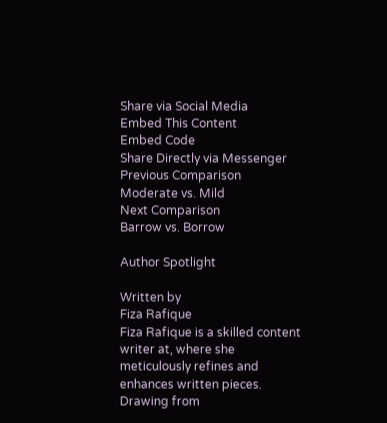Share via Social Media
Embed This Content
Embed Code
Share Directly via Messenger
Previous Comparison
Moderate vs. Mild
Next Comparison
Barrow vs. Borrow

Author Spotlight

Written by
Fiza Rafique
Fiza Rafique is a skilled content writer at, where she meticulously refines and enhances written pieces. Drawing from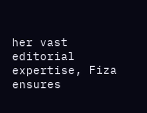her vast editorial expertise, Fiza ensures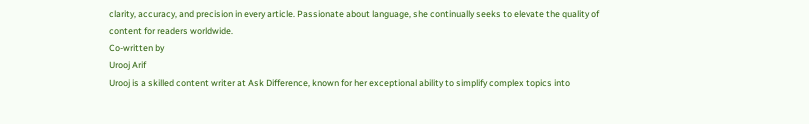clarity, accuracy, and precision in every article. Passionate about language, she continually seeks to elevate the quality of content for readers worldwide.
Co-written by
Urooj Arif
Urooj is a skilled content writer at Ask Difference, known for her exceptional ability to simplify complex topics into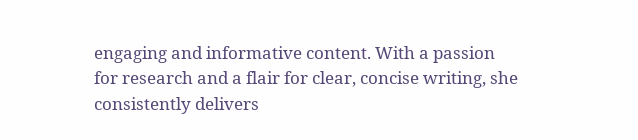engaging and informative content. With a passion for research and a flair for clear, concise writing, she consistently delivers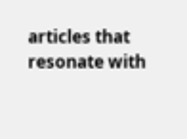articles that resonate with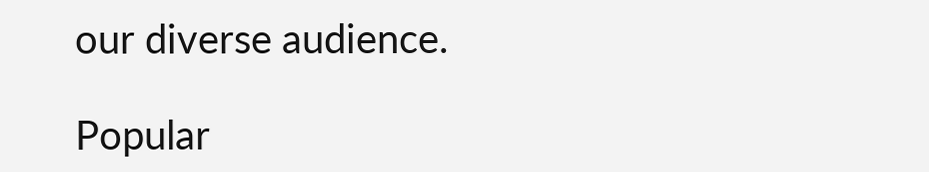our diverse audience.

Popular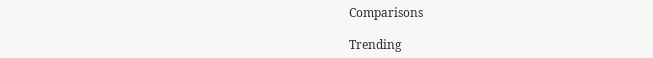Comparisons

Trending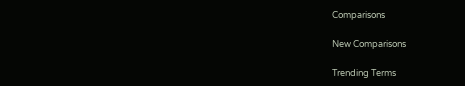Comparisons

New Comparisons

Trending Terms